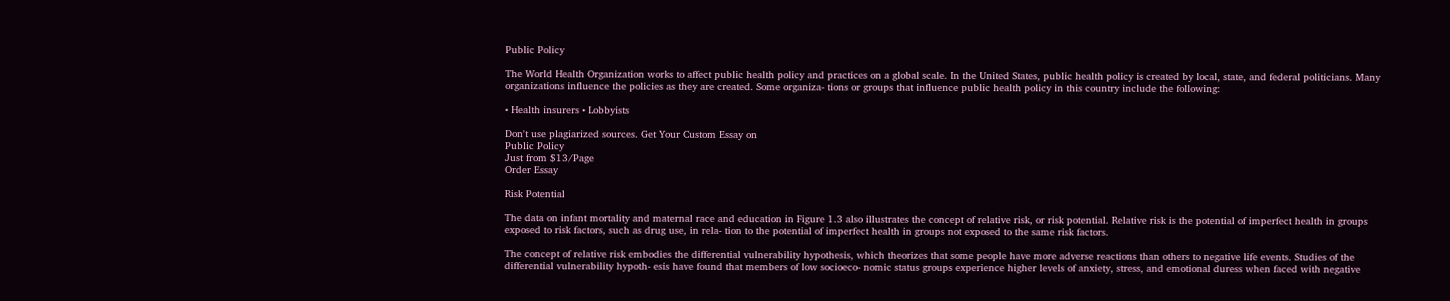Public Policy

The World Health Organization works to affect public health policy and practices on a global scale. In the United States, public health policy is created by local, state, and federal politicians. Many organizations influence the policies as they are created. Some organiza- tions or groups that influence public health policy in this country include the following:

• Health insurers • Lobbyists

Don't use plagiarized sources. Get Your Custom Essay on
Public Policy
Just from $13/Page
Order Essay

Risk Potential

The data on infant mortality and maternal race and education in Figure 1.3 also illustrates the concept of relative risk, or risk potential. Relative risk is the potential of imperfect health in groups exposed to risk factors, such as drug use, in rela- tion to the potential of imperfect health in groups not exposed to the same risk factors.

The concept of relative risk embodies the differential vulnerability hypothesis, which theorizes that some people have more adverse reactions than others to negative life events. Studies of the differential vulnerability hypoth- esis have found that members of low socioeco- nomic status groups experience higher levels of anxiety, stress, and emotional duress when faced with negative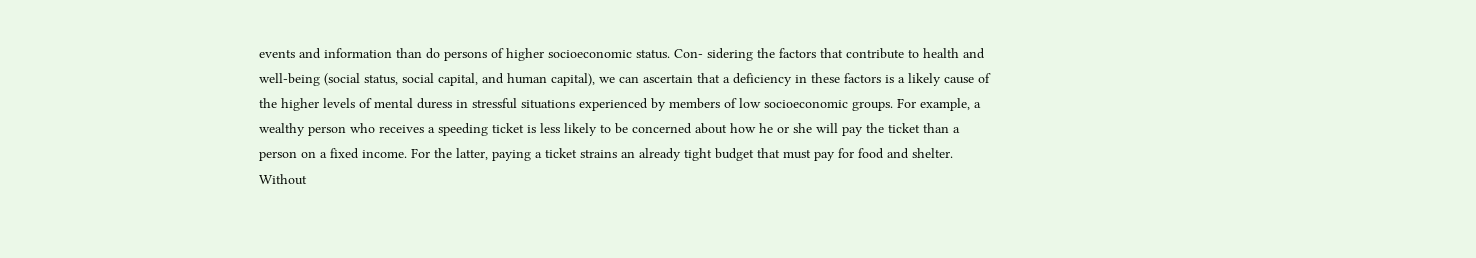events and information than do persons of higher socioeconomic status. Con- sidering the factors that contribute to health and well-being (social status, social capital, and human capital), we can ascertain that a deficiency in these factors is a likely cause of the higher levels of mental duress in stressful situations experienced by members of low socioeconomic groups. For example, a wealthy person who receives a speeding ticket is less likely to be concerned about how he or she will pay the ticket than a person on a fixed income. For the latter, paying a ticket strains an already tight budget that must pay for food and shelter. Without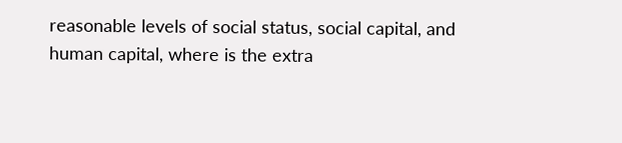reasonable levels of social status, social capital, and human capital, where is the extra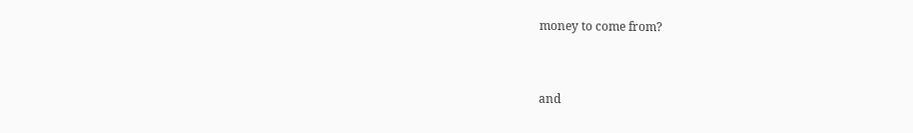money to come from?


and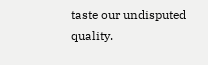taste our undisputed quality.